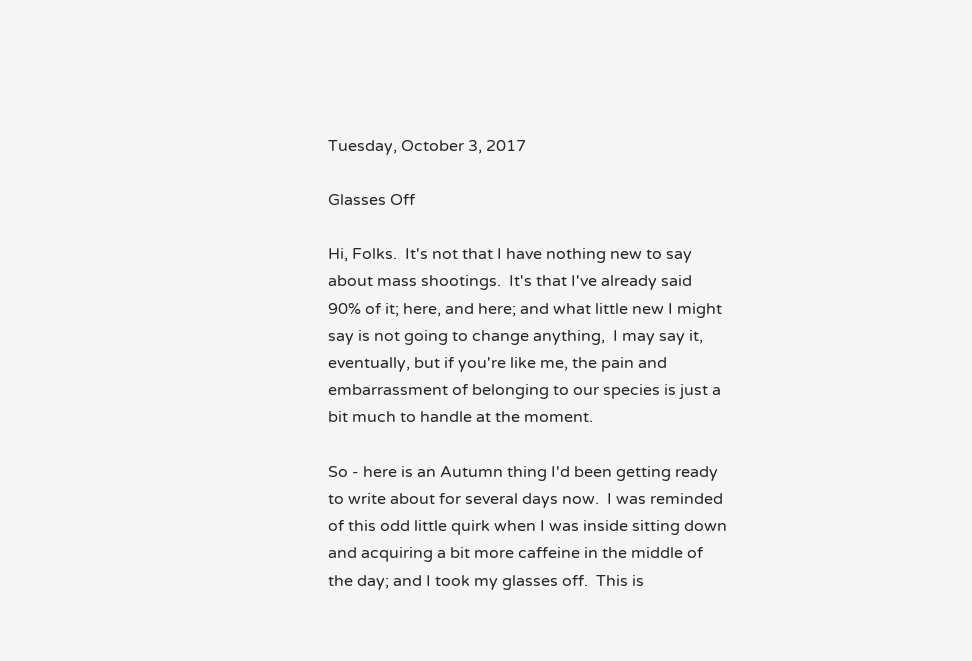Tuesday, October 3, 2017

Glasses Off

Hi, Folks.  It's not that I have nothing new to say about mass shootings.  It's that I've already said 90% of it; here, and here; and what little new I might say is not going to change anything,  I may say it, eventually, but if you're like me, the pain and embarrassment of belonging to our species is just a bit much to handle at the moment.

So - here is an Autumn thing I'd been getting ready to write about for several days now.  I was reminded of this odd little quirk when I was inside sitting down and acquiring a bit more caffeine in the middle of the day; and I took my glasses off.  This is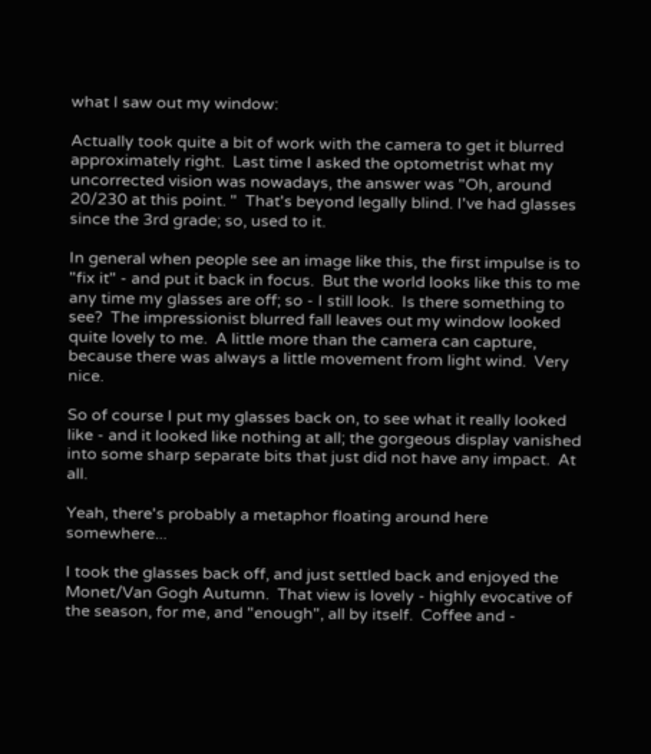what I saw out my window:

Actually took quite a bit of work with the camera to get it blurred approximately right.  Last time I asked the optometrist what my uncorrected vision was nowadays, the answer was "Oh, around 20/230 at this point. "  That's beyond legally blind. I've had glasses since the 3rd grade; so, used to it.

In general when people see an image like this, the first impulse is to "fix it" - and put it back in focus.  But the world looks like this to me any time my glasses are off; so - I still look.  Is there something to see?  The impressionist blurred fall leaves out my window looked quite lovely to me.  A little more than the camera can capture, because there was always a little movement from light wind.  Very nice.

So of course I put my glasses back on, to see what it really looked like - and it looked like nothing at all; the gorgeous display vanished into some sharp separate bits that just did not have any impact.  At all.

Yeah, there's probably a metaphor floating around here somewhere...

I took the glasses back off, and just settled back and enjoyed the Monet/Van Gogh Autumn.  That view is lovely - highly evocative of the season, for me, and "enough", all by itself.  Coffee and -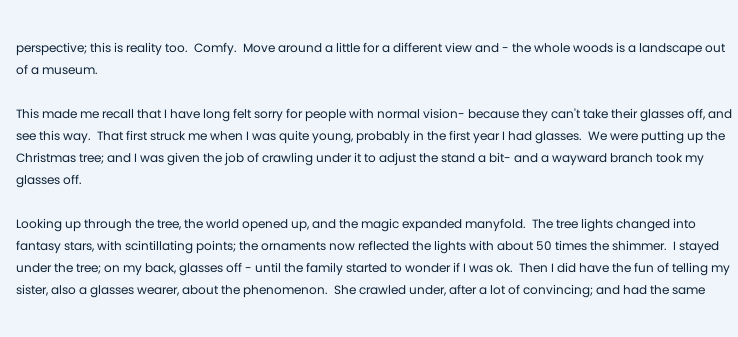perspective; this is reality too.  Comfy.  Move around a little for a different view and - the whole woods is a landscape out of a museum.

This made me recall that I have long felt sorry for people with normal vision- because they can't take their glasses off, and see this way.  That first struck me when I was quite young, probably in the first year I had glasses.  We were putting up the Christmas tree; and I was given the job of crawling under it to adjust the stand a bit- and a wayward branch took my glasses off.

Looking up through the tree, the world opened up, and the magic expanded manyfold.  The tree lights changed into fantasy stars, with scintillating points; the ornaments now reflected the lights with about 50 times the shimmer.  I stayed under the tree; on my back, glasses off - until the family started to wonder if I was ok.  Then I did have the fun of telling my sister, also a glasses wearer, about the phenomenon.  She crawled under, after a lot of convincing; and had the same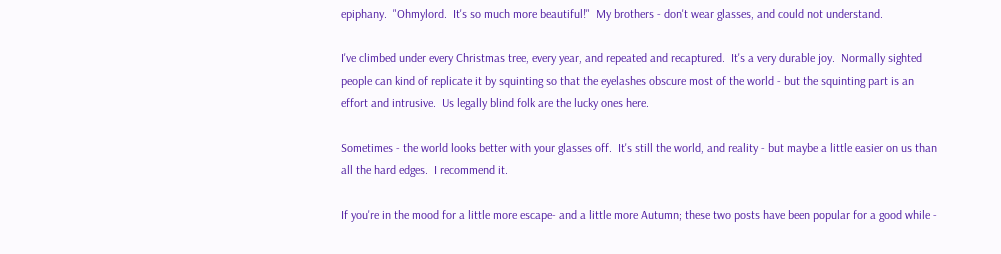epiphany.  "Ohmylord.  It's so much more beautiful!"  My brothers - don't wear glasses, and could not understand.

I've climbed under every Christmas tree, every year, and repeated and recaptured.  It's a very durable joy.  Normally sighted people can kind of replicate it by squinting so that the eyelashes obscure most of the world - but the squinting part is an effort and intrusive.  Us legally blind folk are the lucky ones here.

Sometimes - the world looks better with your glasses off.  It's still the world, and reality - but maybe a little easier on us than all the hard edges.  I recommend it.

If you're in the mood for a little more escape- and a little more Autumn; these two posts have been popular for a good while -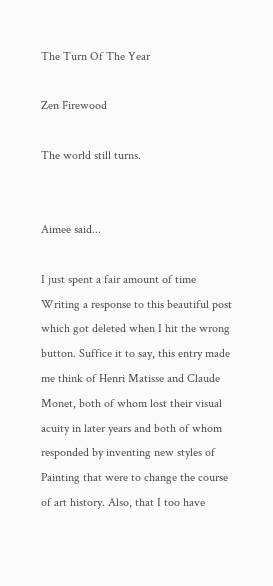The Turn Of The Year

Zen Firewood

The world still turns.


Aimee said...

I just spent a fair amount of time
Writing a response to this beautiful post which got deleted when I hit the wrong button. Suffice it to say, this entry made me think of Henri Matisse and Claude Monet, both of whom lost their visual acuity in later years and both of whom responded by inventing new styles of
Painting that were to change the course of art history. Also, that I too have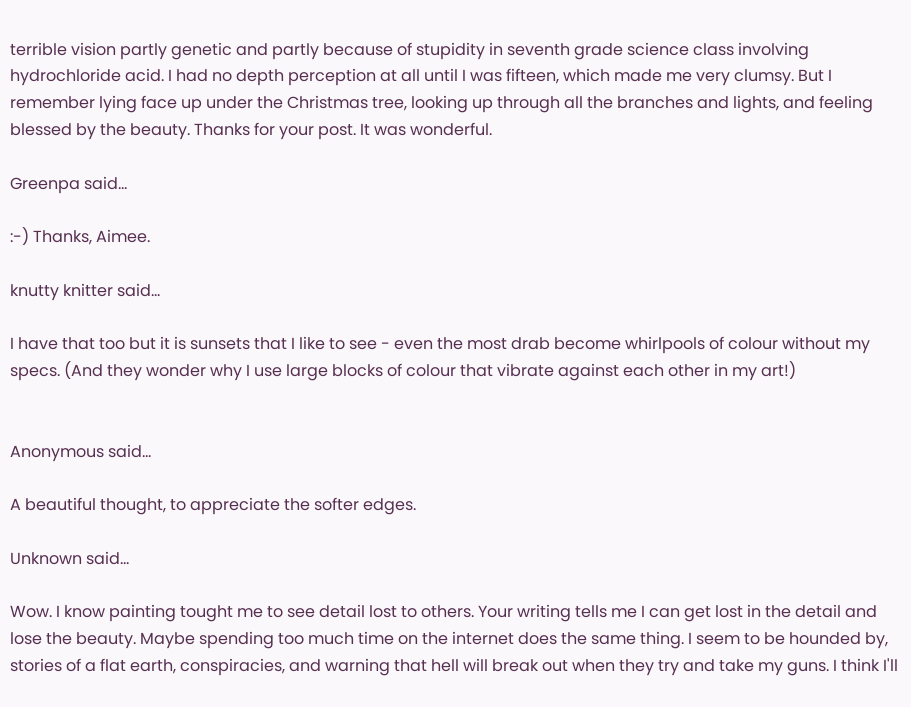terrible vision partly genetic and partly because of stupidity in seventh grade science class involving hydrochloride acid. I had no depth perception at all until I was fifteen, which made me very clumsy. But I remember lying face up under the Christmas tree, looking up through all the branches and lights, and feeling blessed by the beauty. Thanks for your post. It was wonderful.

Greenpa said...

:-) Thanks, Aimee.

knutty knitter said...

I have that too but it is sunsets that I like to see - even the most drab become whirlpools of colour without my specs. (And they wonder why I use large blocks of colour that vibrate against each other in my art!)


Anonymous said...

A beautiful thought, to appreciate the softer edges.

Unknown said...

Wow. I know painting tought me to see detail lost to others. Your writing tells me I can get lost in the detail and lose the beauty. Maybe spending too much time on the internet does the same thing. I seem to be hounded by, stories of a flat earth, conspiracies, and warning that hell will break out when they try and take my guns. I think I'll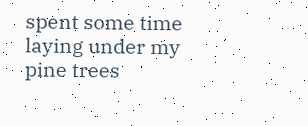spent some time laying under my pine trees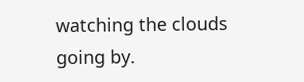watching the clouds going by.